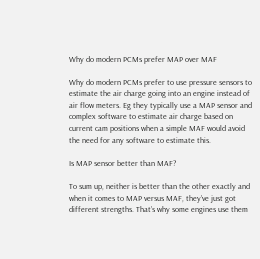Why do modern PCMs prefer MAP over MAF

Why do modern PCMs prefer to use pressure sensors to estimate the air charge going into an engine instead of air flow meters. Eg they typically use a MAP sensor and complex software to estimate air charge based on current cam positions when a simple MAF would avoid the need for any software to estimate this.

Is MAP sensor better than MAF?

To sum up, neither is better than the other exactly and when it comes to MAP versus MAF, they’ve just got different strengths. That’s why some engines use them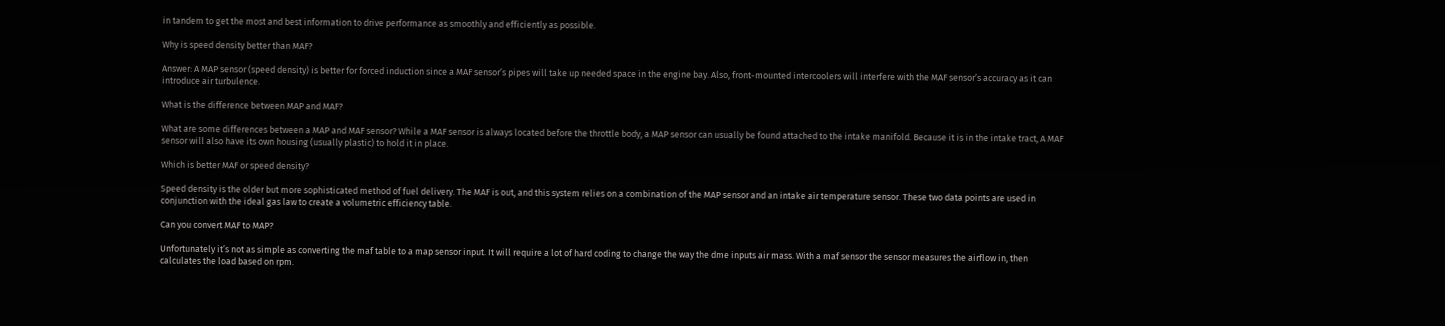in tandem to get the most and best information to drive performance as smoothly and efficiently as possible.

Why is speed density better than MAF?

Answer: A MAP sensor (speed density) is better for forced induction since a MAF sensor’s pipes will take up needed space in the engine bay. Also, front-mounted intercoolers will interfere with the MAF sensor’s accuracy as it can introduce air turbulence.

What is the difference between MAP and MAF?

What are some differences between a MAP and MAF sensor? While a MAF sensor is always located before the throttle body, a MAP sensor can usually be found attached to the intake manifold. Because it is in the intake tract, A MAF sensor will also have its own housing (usually plastic) to hold it in place.

Which is better MAF or speed density?

Speed density is the older but more sophisticated method of fuel delivery. The MAF is out, and this system relies on a combination of the MAP sensor and an intake air temperature sensor. These two data points are used in conjunction with the ideal gas law to create a volumetric efficiency table.

Can you convert MAF to MAP?

Unfortunately it’s not as simple as converting the maf table to a map sensor input. It will require a lot of hard coding to change the way the dme inputs air mass. With a maf sensor the sensor measures the airflow in, then calculates the load based on rpm.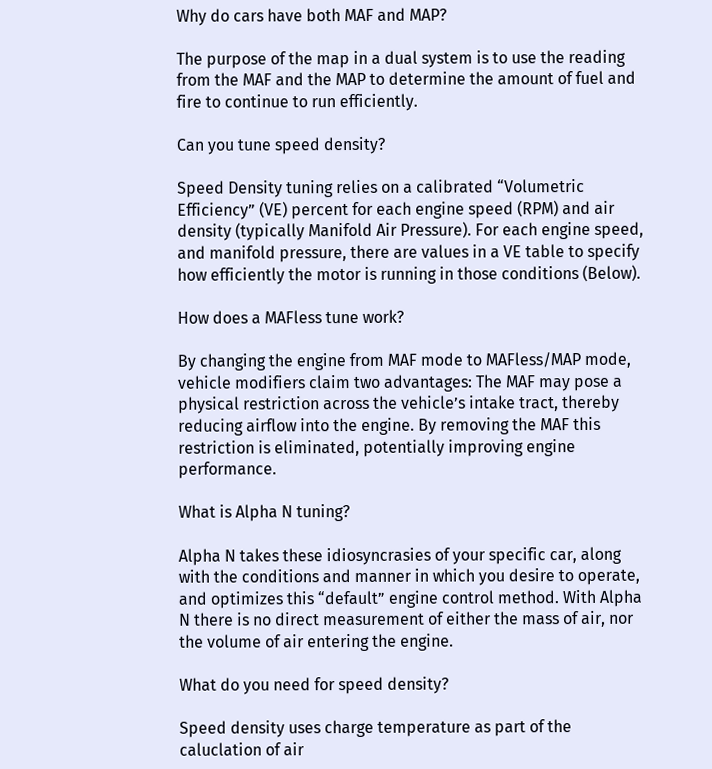Why do cars have both MAF and MAP?

The purpose of the map in a dual system is to use the reading from the MAF and the MAP to determine the amount of fuel and fire to continue to run efficiently.

Can you tune speed density?

Speed Density tuning relies on a calibrated “Volumetric Efficiency” (VE) percent for each engine speed (RPM) and air density (typically Manifold Air Pressure). For each engine speed, and manifold pressure, there are values in a VE table to specify how efficiently the motor is running in those conditions (Below).

How does a MAFless tune work?

By changing the engine from MAF mode to MAFless/MAP mode, vehicle modifiers claim two advantages: The MAF may pose a physical restriction across the vehicle’s intake tract, thereby reducing airflow into the engine. By removing the MAF this restriction is eliminated, potentially improving engine performance.

What is Alpha N tuning?

Alpha N takes these idiosyncrasies of your specific car, along with the conditions and manner in which you desire to operate, and optimizes this “default” engine control method. With Alpha N there is no direct measurement of either the mass of air, nor the volume of air entering the engine.

What do you need for speed density?

Speed density uses charge temperature as part of the caluclation of air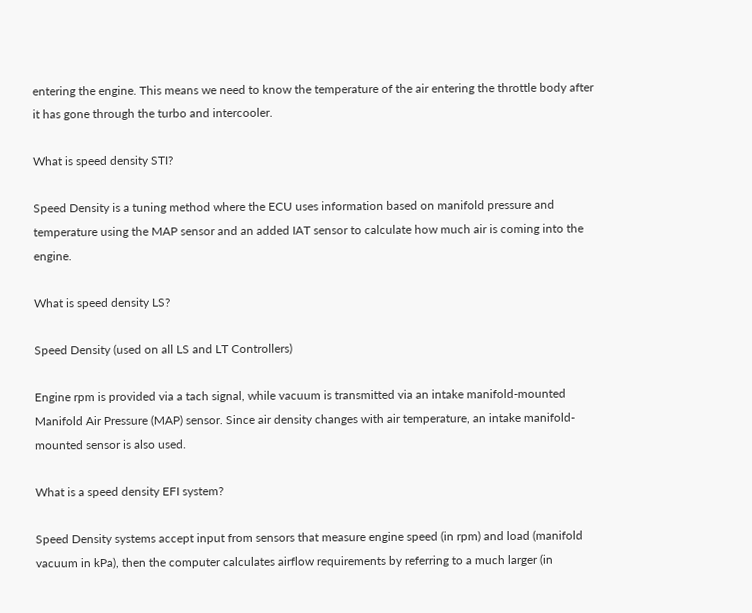entering the engine. This means we need to know the temperature of the air entering the throttle body after it has gone through the turbo and intercooler.

What is speed density STI?

Speed Density is a tuning method where the ECU uses information based on manifold pressure and temperature using the MAP sensor and an added IAT sensor to calculate how much air is coming into the engine.

What is speed density LS?

Speed Density (used on all LS and LT Controllers)

Engine rpm is provided via a tach signal, while vacuum is transmitted via an intake manifold-mounted Manifold Air Pressure (MAP) sensor. Since air density changes with air temperature, an intake manifold-mounted sensor is also used.

What is a speed density EFI system?

Speed Density systems accept input from sensors that measure engine speed (in rpm) and load (manifold vacuum in kPa), then the computer calculates airflow requirements by referring to a much larger (in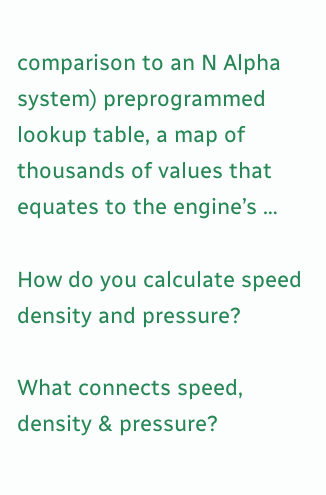comparison to an N Alpha system) preprogrammed lookup table, a map of thousands of values that equates to the engine’s …

How do you calculate speed density and pressure?

What connects speed, density & pressure?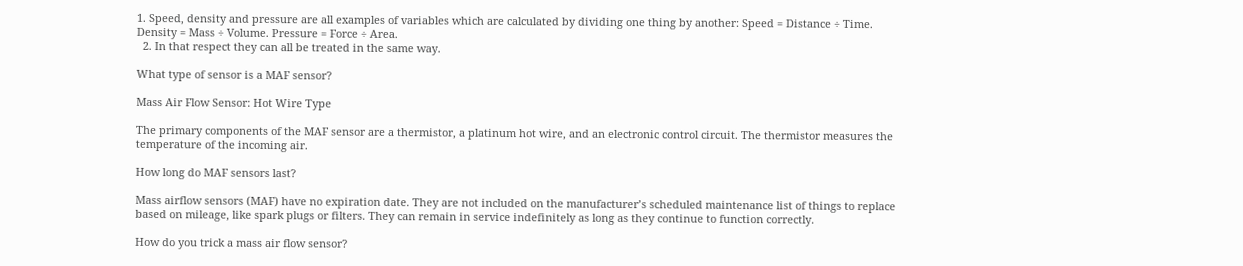1. Speed, density and pressure are all examples of variables which are calculated by dividing one thing by another: Speed = Distance ÷ Time. Density = Mass ÷ Volume. Pressure = Force ÷ Area.
  2. In that respect they can all be treated in the same way.

What type of sensor is a MAF sensor?

Mass Air Flow Sensor: Hot Wire Type

The primary components of the MAF sensor are a thermistor, a platinum hot wire, and an electronic control circuit. The thermistor measures the temperature of the incoming air.

How long do MAF sensors last?

Mass airflow sensors (MAF) have no expiration date. They are not included on the manufacturer’s scheduled maintenance list of things to replace based on mileage, like spark plugs or filters. They can remain in service indefinitely as long as they continue to function correctly.

How do you trick a mass air flow sensor?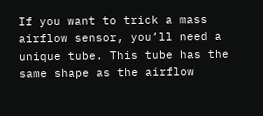If you want to trick a mass airflow sensor, you’ll need a unique tube. This tube has the same shape as the airflow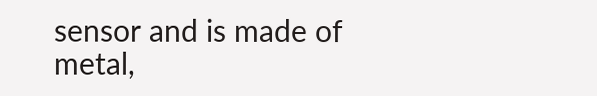sensor and is made of metal,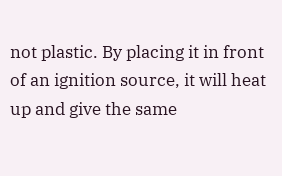not plastic. By placing it in front of an ignition source, it will heat up and give the same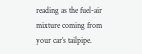reading as the fuel-air mixture coming from your car’s tailpipe.